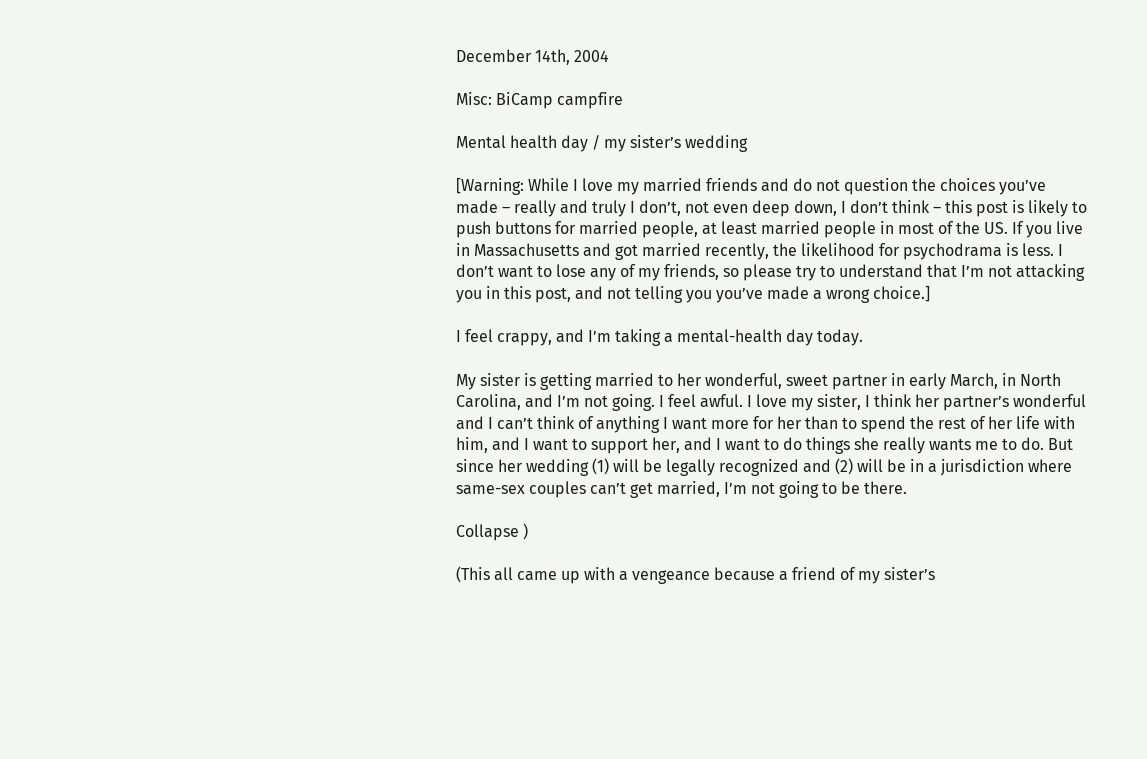December 14th, 2004

Misc: BiCamp campfire

Mental health day / my sister’s wedding

[Warning: While I love my married friends and do not question the choices you’ve made – really and truly I don’t, not even deep down, I don’t think – this post is likely to push buttons for married people, at least married people in most of the US. If you live in Massachusetts and got married recently, the likelihood for psychodrama is less. I don’t want to lose any of my friends, so please try to understand that I’m not attacking you in this post, and not telling you you’ve made a wrong choice.]

I feel crappy, and I’m taking a mental-health day today.

My sister is getting married to her wonderful, sweet partner in early March, in North Carolina, and I’m not going. I feel awful. I love my sister, I think her partner’s wonderful and I can’t think of anything I want more for her than to spend the rest of her life with him, and I want to support her, and I want to do things she really wants me to do. But since her wedding (1) will be legally recognized and (2) will be in a jurisdiction where same-sex couples can’t get married, I’m not going to be there.

Collapse )

(This all came up with a vengeance because a friend of my sister’s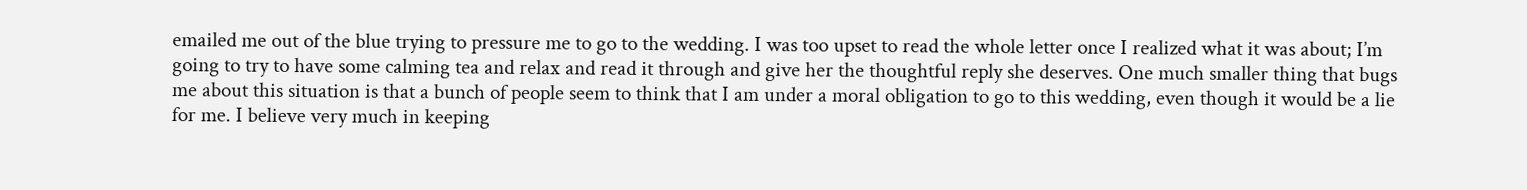emailed me out of the blue trying to pressure me to go to the wedding. I was too upset to read the whole letter once I realized what it was about; I’m going to try to have some calming tea and relax and read it through and give her the thoughtful reply she deserves. One much smaller thing that bugs me about this situation is that a bunch of people seem to think that I am under a moral obligation to go to this wedding, even though it would be a lie for me. I believe very much in keeping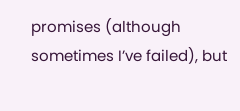promises (although sometimes I’ve failed), but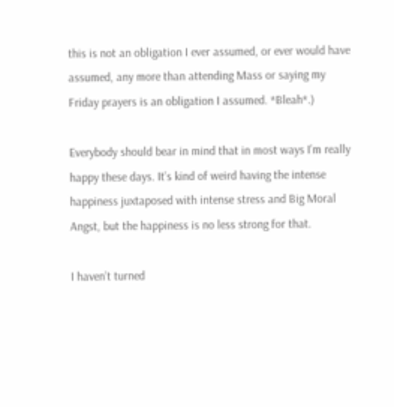this is not an obligation I ever assumed, or ever would have assumed, any more than attending Mass or saying my Friday prayers is an obligation I assumed. *Bleah*.)

Everybody should bear in mind that in most ways I’m really happy these days. It’s kind of weird having the intense happiness juxtaposed with intense stress and Big Moral Angst, but the happiness is no less strong for that.

I haven’t turned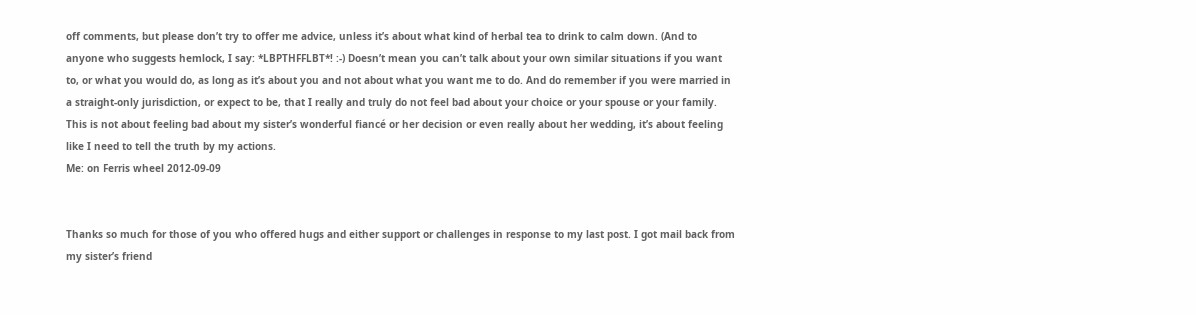off comments, but please don’t try to offer me advice, unless it’s about what kind of herbal tea to drink to calm down. (And to anyone who suggests hemlock, I say: *LBPTHFFLBT*! :-) Doesn’t mean you can’t talk about your own similar situations if you want to, or what you would do, as long as it’s about you and not about what you want me to do. And do remember if you were married in a straight-only jurisdiction, or expect to be, that I really and truly do not feel bad about your choice or your spouse or your family. This is not about feeling bad about my sister’s wonderful fiancé or her decision or even really about her wedding, it’s about feeling like I need to tell the truth by my actions.
Me: on Ferris wheel 2012-09-09


Thanks so much for those of you who offered hugs and either support or challenges in response to my last post. I got mail back from my sister’s friend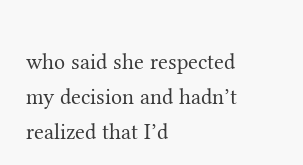who said she respected my decision and hadn’t realized that I’d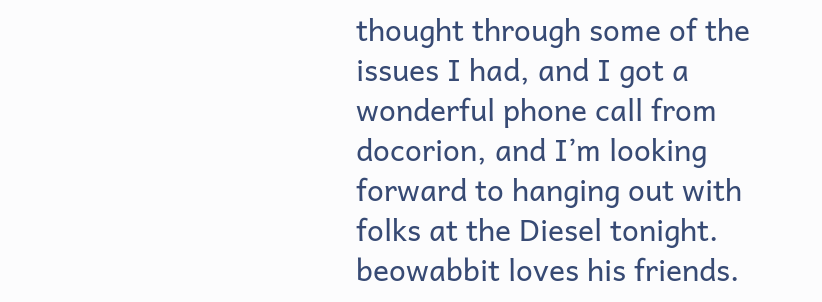thought through some of the issues I had, and I got a wonderful phone call from docorion, and I’m looking forward to hanging out with folks at the Diesel tonight. beowabbit loves his friends.